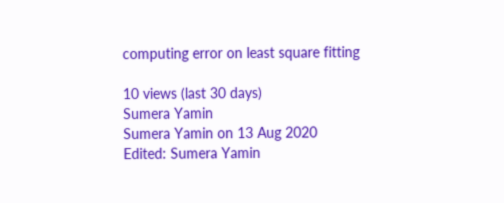computing error on least square fitting

10 views (last 30 days)
Sumera Yamin
Sumera Yamin on 13 Aug 2020
Edited: Sumera Yamin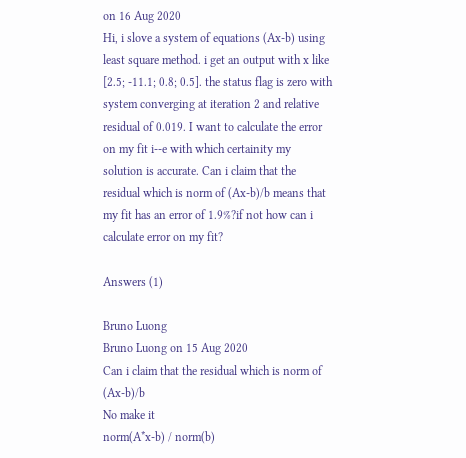on 16 Aug 2020
Hi, i slove a system of equations (Ax-b) using least square method. i get an output with x like [2.5; -11.1; 0.8; 0.5]. the status flag is zero with system converging at iteration 2 and relative residual of 0.019. I want to calculate the error on my fit i--e with which certainity my solution is accurate. Can i claim that the residual which is norm of (Ax-b)/b means that my fit has an error of 1.9%?if not how can i calculate error on my fit?

Answers (1)

Bruno Luong
Bruno Luong on 15 Aug 2020
Can i claim that the residual which is norm of (Ax-b)/b
No make it
norm(A*x-b) / norm(b)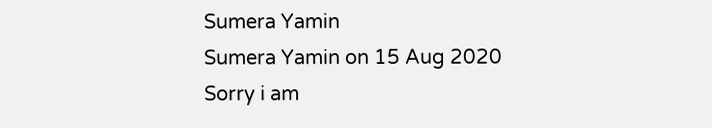Sumera Yamin
Sumera Yamin on 15 Aug 2020
Sorry i am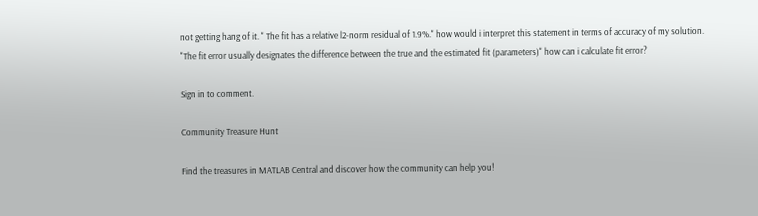not getting hang of it. " The fit has a relative l2-norm residual of 1.9%." how would i interpret this statement in terms of accuracy of my solution.
"The fit error usually designates the difference between the true and the estimated fit (parameters)" how can i calculate fit error?

Sign in to comment.

Community Treasure Hunt

Find the treasures in MATLAB Central and discover how the community can help you!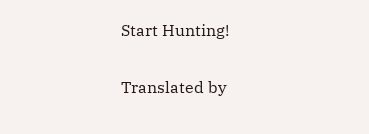Start Hunting!

Translated by